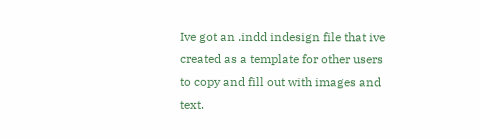Ive got an .indd indesign file that ive created as a template for other users to copy and fill out with images and text.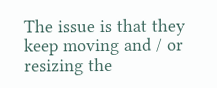The issue is that they keep moving and / or resizing the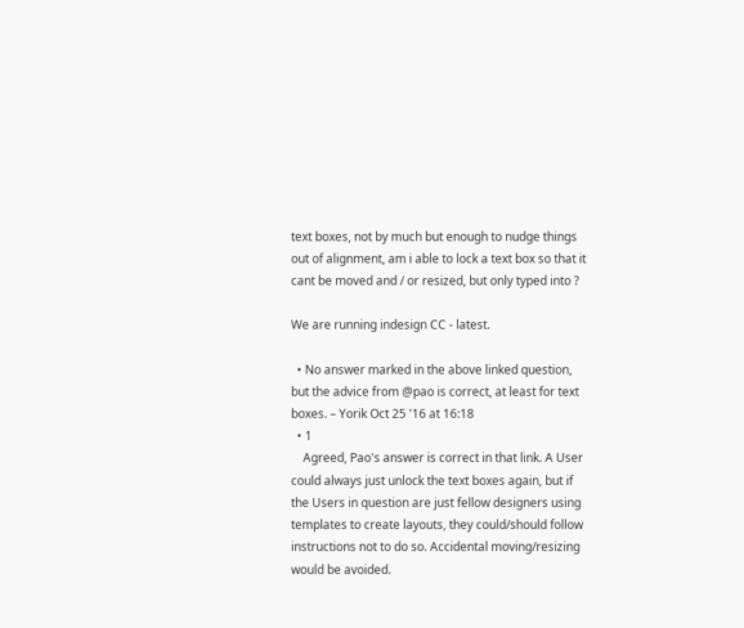text boxes, not by much but enough to nudge things out of alignment, am i able to lock a text box so that it cant be moved and / or resized, but only typed into ?

We are running indesign CC - latest.

  • No answer marked in the above linked question, but the advice from @pao is correct, at least for text boxes. – Yorik Oct 25 '16 at 16:18
  • 1
    Agreed, Pao's answer is correct in that link. A User could always just unlock the text boxes again, but if the Users in question are just fellow designers using templates to create layouts, they could/should follow instructions not to do so. Accidental moving/resizing would be avoided.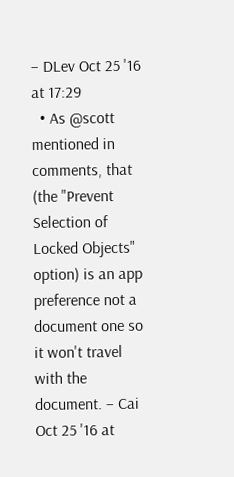– DLev Oct 25 '16 at 17:29
  • As @scott mentioned in comments, that (the "Prevent Selection of Locked Objects" option) is an app preference not a document one so it won't travel with the document. – Cai Oct 25 '16 at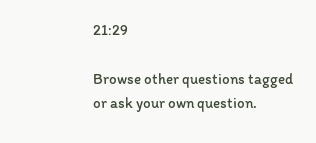21:29

Browse other questions tagged or ask your own question.